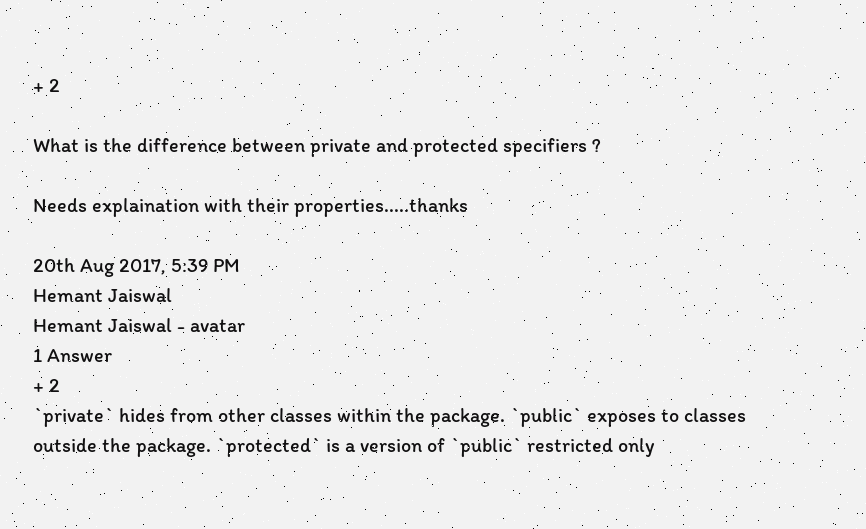+ 2

What is the difference between private and protected specifiers ?

Needs explaination with their properties.....thanks

20th Aug 2017, 5:39 PM
Hemant Jaiswal
Hemant Jaiswal - avatar
1 Answer
+ 2
`private` hides from other classes within the package. `public` exposes to classes outside the package. `protected` is a version of `public` restricted only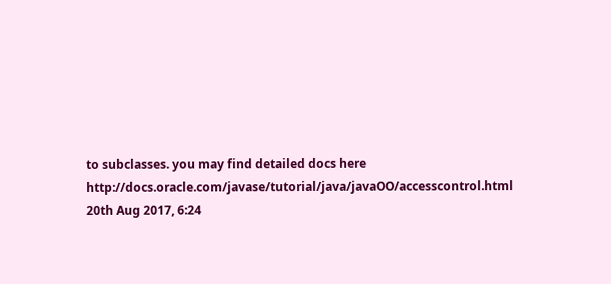to subclasses. you may find detailed docs here http://docs.oracle.com/javase/tutorial/java/javaOO/accesscontrol.html
20th Aug 2017, 6:24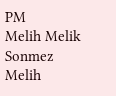PM
Melih Melik Sonmez
Melih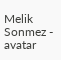Melik Sonmez - avatar